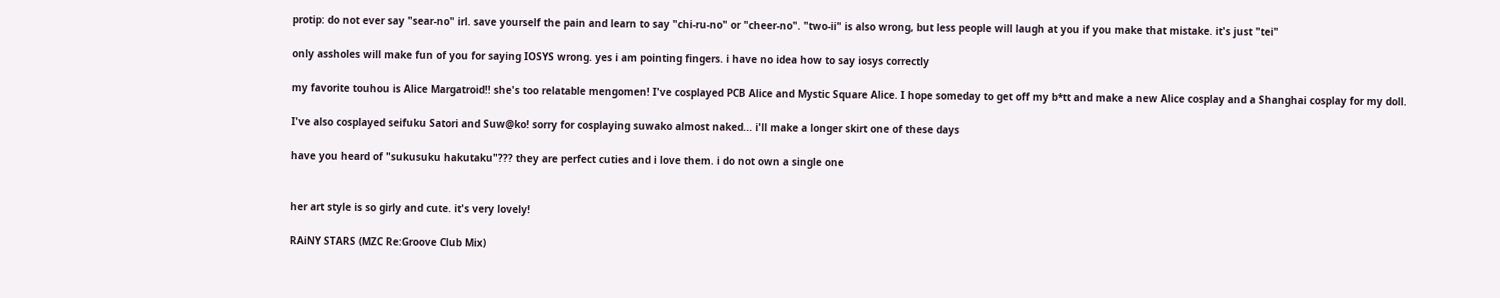protip: do not ever say "sear-no" irl. save yourself the pain and learn to say "chi-ru-no" or "cheer-no". "two-ii" is also wrong, but less people will laugh at you if you make that mistake. it's just "tei"

only assholes will make fun of you for saying IOSYS wrong. yes i am pointing fingers. i have no idea how to say iosys correctly

my favorite touhou is Alice Margatroid!! she's too relatable mengomen! I've cosplayed PCB Alice and Mystic Square Alice. I hope someday to get off my b*tt and make a new Alice cosplay and a Shanghai cosplay for my doll.

I've also cosplayed seifuku Satori and Suw@ko! sorry for cosplaying suwako almost naked... i'll make a longer skirt one of these days

have you heard of "sukusuku hakutaku"??? they are perfect cuties and i love them. i do not own a single one


her art style is so girly and cute. it's very lovely!

RAiNY STARS (MZC Re:Groove Club Mix)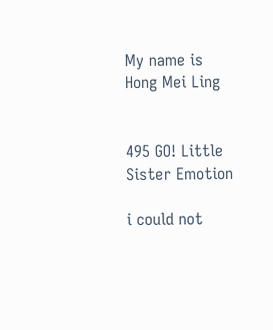My name is Hong Mei Ling


495 GO! Little Sister Emotion

i could not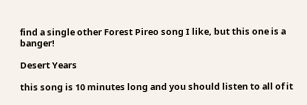find a single other Forest Pireo song I like, but this one is a banger!

Desert Years

this song is 10 minutes long and you should listen to all of it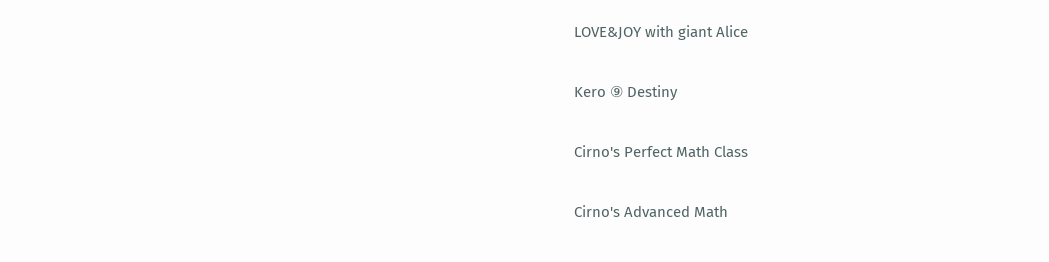LOVE&JOY with giant Alice

Kero ⑨ Destiny

Cirno's Perfect Math Class

Cirno's Advanced Math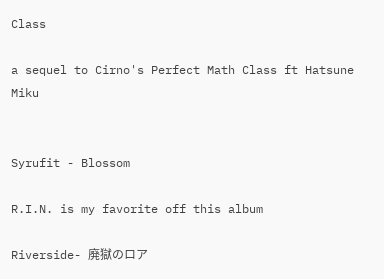Class

a sequel to Cirno's Perfect Math Class ft Hatsune Miku


Syrufit - Blossom

R.I.N. is my favorite off this album

Riverside- 廃獄のロア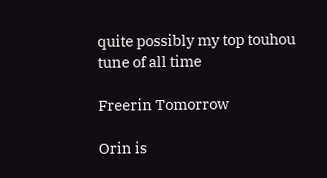quite possibly my top touhou tune of all time

Freerin Tomorrow

Orin is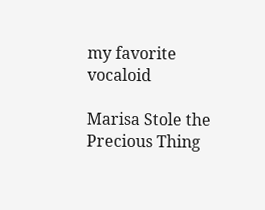my favorite vocaloid

Marisa Stole the Precious Thing